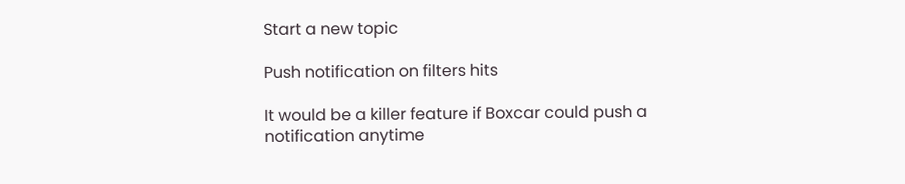Start a new topic

Push notification on filters hits

It would be a killer feature if Boxcar could push a notification anytime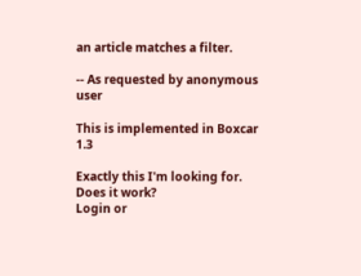an article matches a filter.

-- As requested by anonymous user

This is implemented in Boxcar 1.3

Exactly this I'm looking for. Does it work?
Login or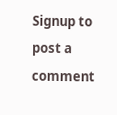Signup to post a comment